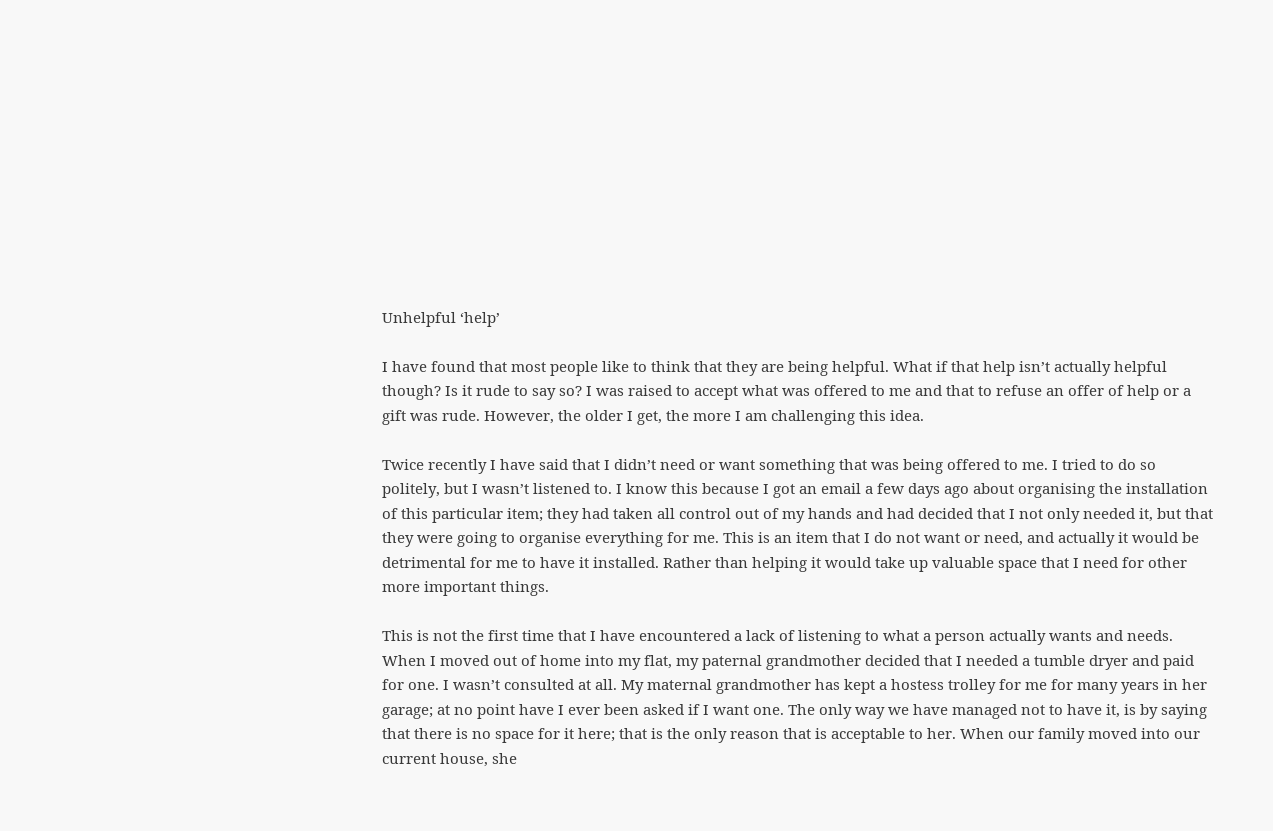Unhelpful ‘help’

I have found that most people like to think that they are being helpful. What if that help isn’t actually helpful though? Is it rude to say so? I was raised to accept what was offered to me and that to refuse an offer of help or a gift was rude. However, the older I get, the more I am challenging this idea.

Twice recently I have said that I didn’t need or want something that was being offered to me. I tried to do so politely, but I wasn’t listened to. I know this because I got an email a few days ago about organising the installation of this particular item; they had taken all control out of my hands and had decided that I not only needed it, but that they were going to organise everything for me. This is an item that I do not want or need, and actually it would be detrimental for me to have it installed. Rather than helping it would take up valuable space that I need for other more important things.

This is not the first time that I have encountered a lack of listening to what a person actually wants and needs. When I moved out of home into my flat, my paternal grandmother decided that I needed a tumble dryer and paid for one. I wasn’t consulted at all. My maternal grandmother has kept a hostess trolley for me for many years in her garage; at no point have I ever been asked if I want one. The only way we have managed not to have it, is by saying that there is no space for it here; that is the only reason that is acceptable to her. When our family moved into our current house, she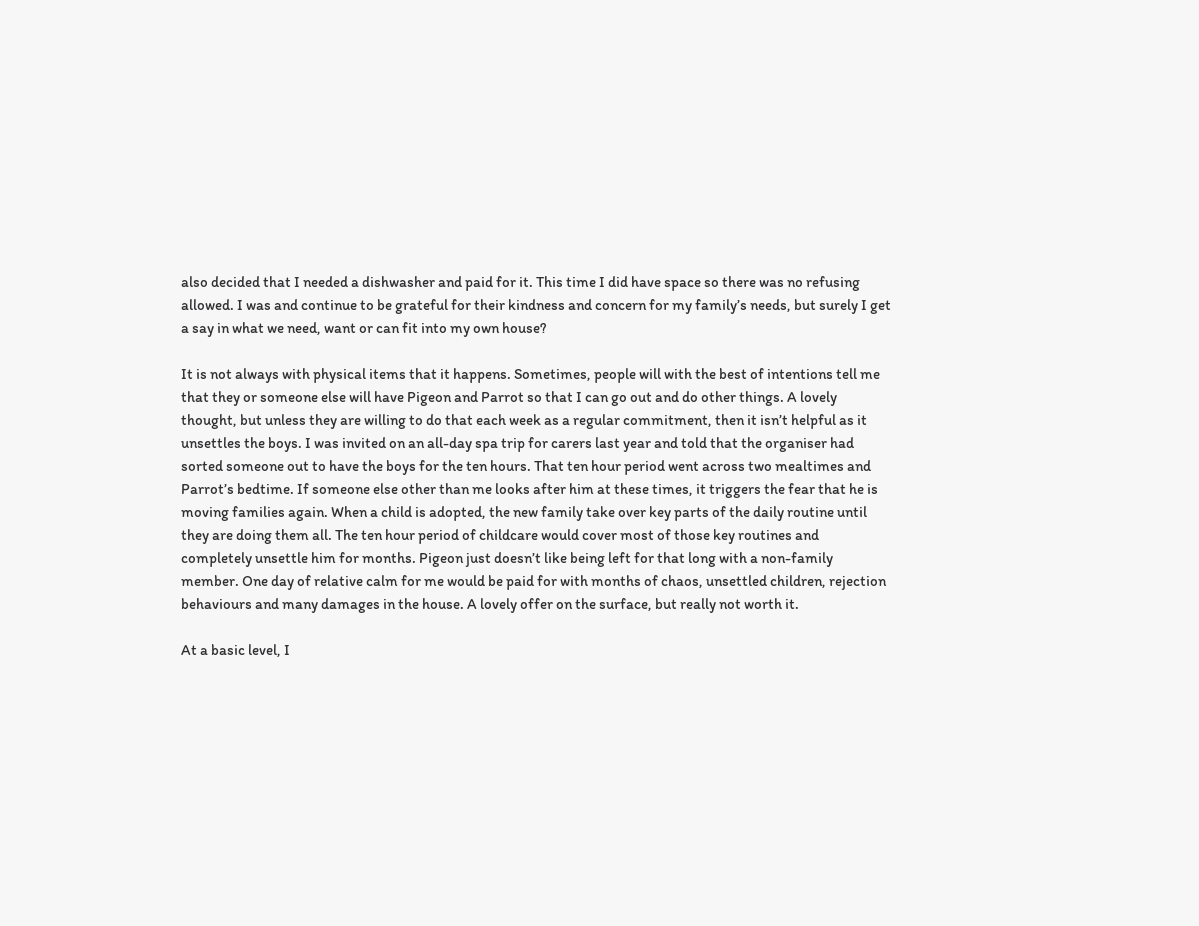also decided that I needed a dishwasher and paid for it. This time I did have space so there was no refusing allowed. I was and continue to be grateful for their kindness and concern for my family’s needs, but surely I get a say in what we need, want or can fit into my own house?

It is not always with physical items that it happens. Sometimes, people will with the best of intentions tell me that they or someone else will have Pigeon and Parrot so that I can go out and do other things. A lovely thought, but unless they are willing to do that each week as a regular commitment, then it isn’t helpful as it unsettles the boys. I was invited on an all-day spa trip for carers last year and told that the organiser had sorted someone out to have the boys for the ten hours. That ten hour period went across two mealtimes and Parrot’s bedtime. If someone else other than me looks after him at these times, it triggers the fear that he is moving families again. When a child is adopted, the new family take over key parts of the daily routine until they are doing them all. The ten hour period of childcare would cover most of those key routines and completely unsettle him for months. Pigeon just doesn’t like being left for that long with a non-family member. One day of relative calm for me would be paid for with months of chaos, unsettled children, rejection behaviours and many damages in the house. A lovely offer on the surface, but really not worth it.

At a basic level, I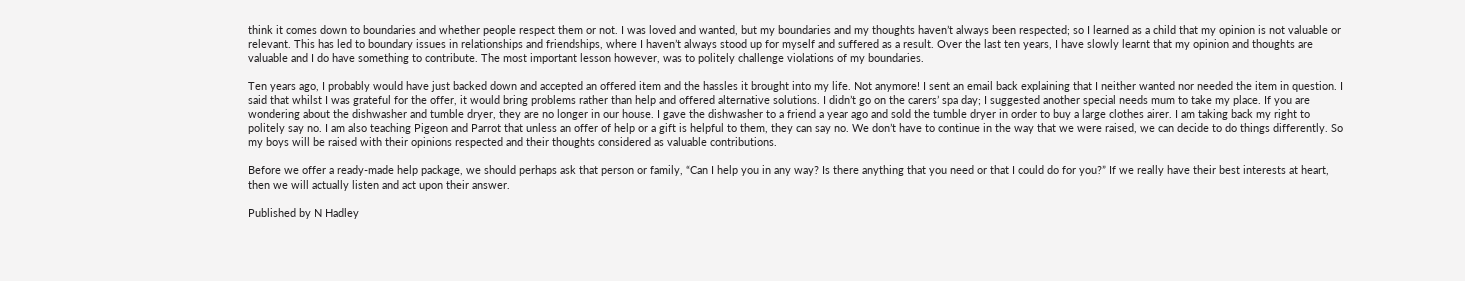think it comes down to boundaries and whether people respect them or not. I was loved and wanted, but my boundaries and my thoughts haven’t always been respected; so I learned as a child that my opinion is not valuable or relevant. This has led to boundary issues in relationships and friendships, where I haven’t always stood up for myself and suffered as a result. Over the last ten years, I have slowly learnt that my opinion and thoughts are valuable and I do have something to contribute. The most important lesson however, was to politely challenge violations of my boundaries.

Ten years ago, I probably would have just backed down and accepted an offered item and the hassles it brought into my life. Not anymore! I sent an email back explaining that I neither wanted nor needed the item in question. I said that whilst I was grateful for the offer, it would bring problems rather than help and offered alternative solutions. I didn’t go on the carers’ spa day; I suggested another special needs mum to take my place. If you are wondering about the dishwasher and tumble dryer, they are no longer in our house. I gave the dishwasher to a friend a year ago and sold the tumble dryer in order to buy a large clothes airer. I am taking back my right to politely say no. I am also teaching Pigeon and Parrot that unless an offer of help or a gift is helpful to them, they can say no. We don’t have to continue in the way that we were raised, we can decide to do things differently. So my boys will be raised with their opinions respected and their thoughts considered as valuable contributions.

Before we offer a ready-made help package, we should perhaps ask that person or family, “Can I help you in any way? Is there anything that you need or that I could do for you?” If we really have their best interests at heart, then we will actually listen and act upon their answer.

Published by N Hadley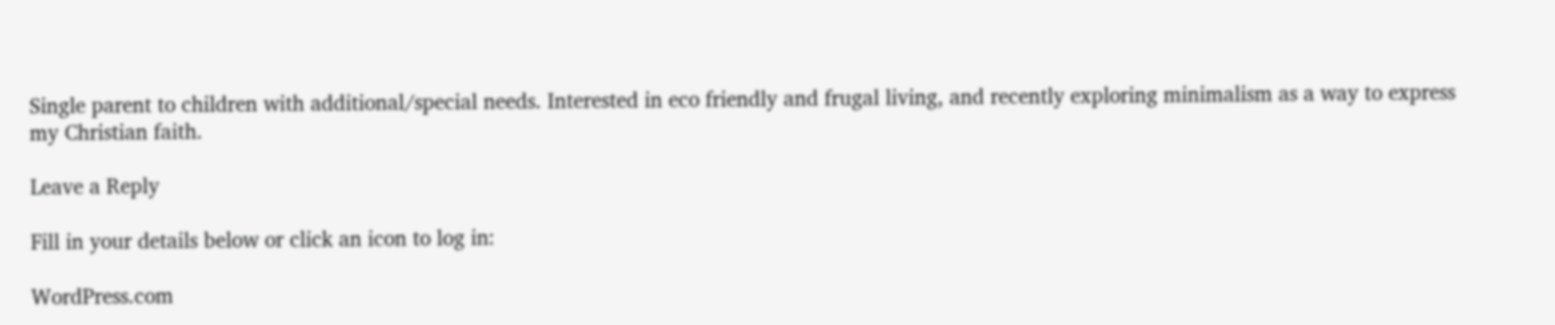Single parent to children with additional/special needs. Interested in eco friendly and frugal living, and recently exploring minimalism as a way to express my Christian faith.

Leave a Reply

Fill in your details below or click an icon to log in:

WordPress.com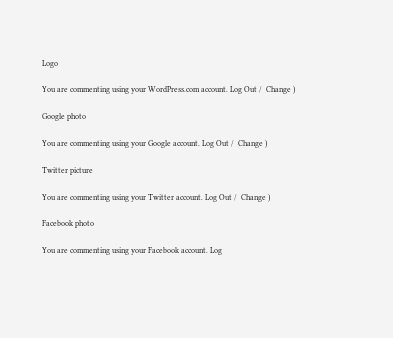Logo

You are commenting using your WordPress.com account. Log Out /  Change )

Google photo

You are commenting using your Google account. Log Out /  Change )

Twitter picture

You are commenting using your Twitter account. Log Out /  Change )

Facebook photo

You are commenting using your Facebook account. Log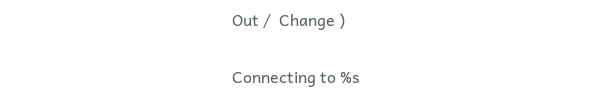Out /  Change )

Connecting to %s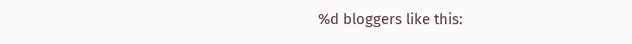%d bloggers like this: